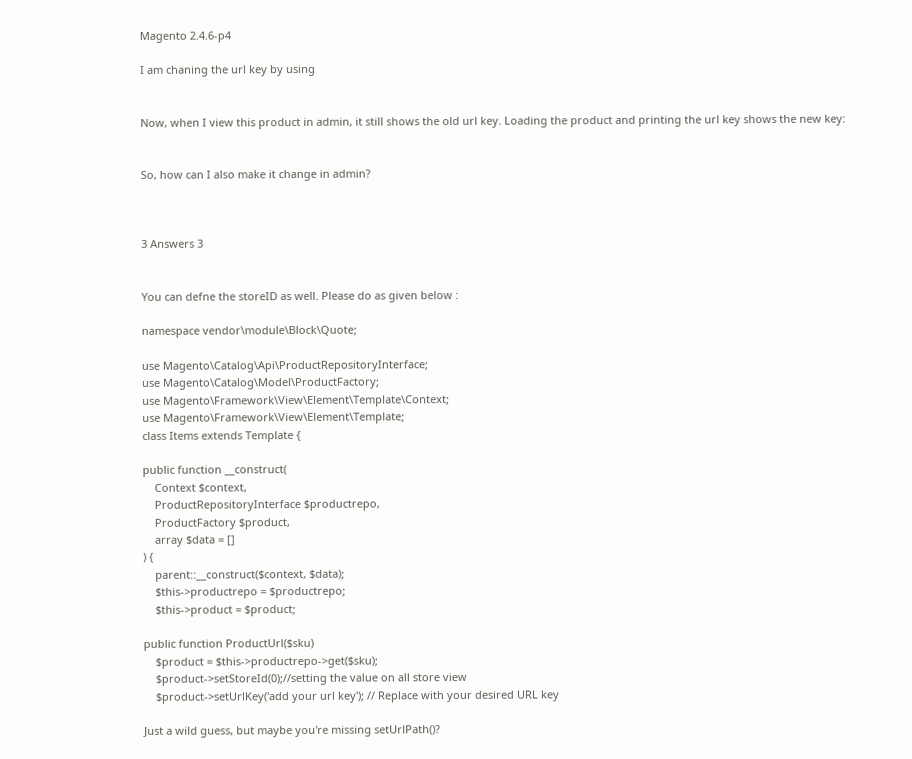Magento 2.4.6-p4

I am chaning the url key by using


Now, when I view this product in admin, it still shows the old url key. Loading the product and printing the url key shows the new key:


So, how can I also make it change in admin?



3 Answers 3


You can defne the storeID as well. Please do as given below :

namespace vendor\module\Block\Quote;

use Magento\Catalog\Api\ProductRepositoryInterface;
use Magento\Catalog\Model\ProductFactory;
use Magento\Framework\View\Element\Template\Context;
use Magento\Framework\View\Element\Template;
class Items extends Template {

public function __construct(
    Context $context,
    ProductRepositoryInterface $productrepo,
    ProductFactory $product,
    array $data = []
) {
    parent::__construct($context, $data);
    $this->productrepo = $productrepo;
    $this->product = $product;

public function ProductUrl($sku)
    $product = $this->productrepo->get($sku);
    $product->setStoreId(0);//setting the value on all store view
    $product->setUrlKey('add your url key'); // Replace with your desired URL key

Just a wild guess, but maybe you're missing setUrlPath()?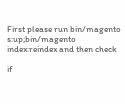First please run bin/magento s:up;bin/magento index:reindex and then check

if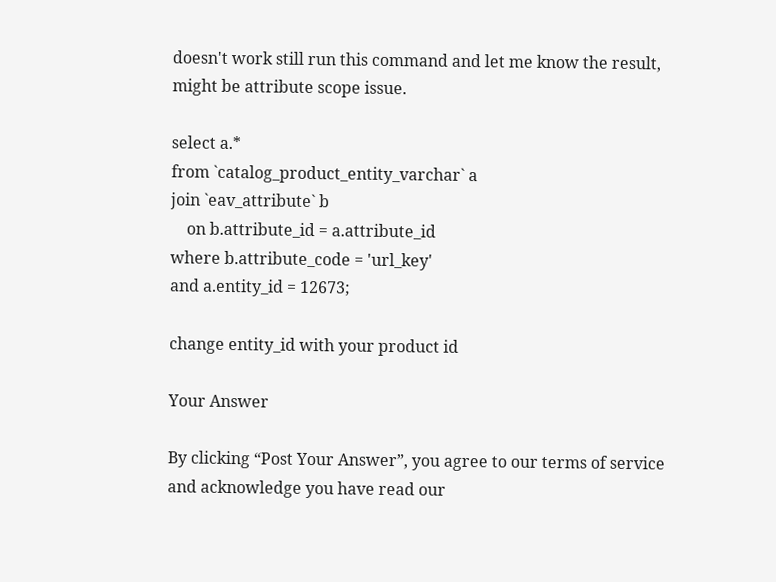doesn't work still run this command and let me know the result, might be attribute scope issue.

select a.*
from `catalog_product_entity_varchar` a
join `eav_attribute` b
    on b.attribute_id = a.attribute_id
where b.attribute_code = 'url_key'
and a.entity_id = 12673;

change entity_id with your product id

Your Answer

By clicking “Post Your Answer”, you agree to our terms of service and acknowledge you have read our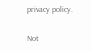privacy policy.

Not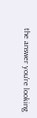the answer you're looking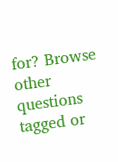for? Browse other questions tagged or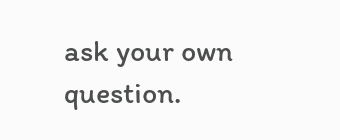ask your own question.